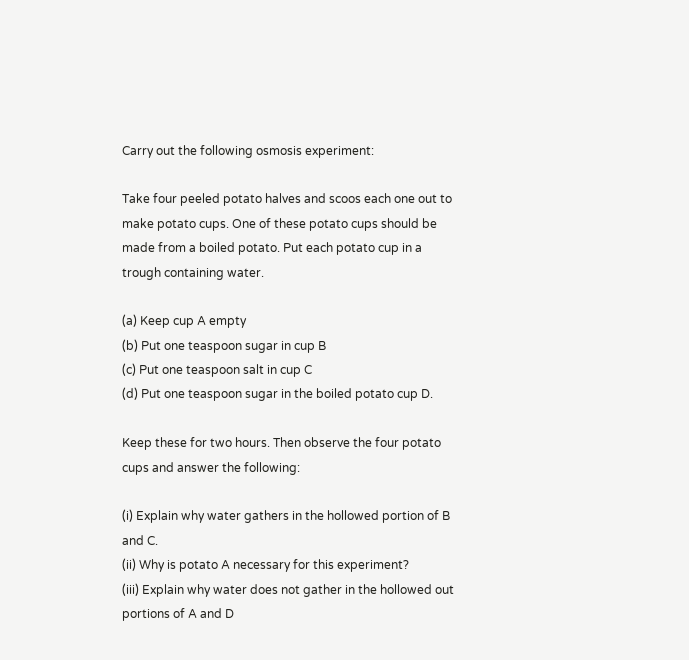Carry out the following osmosis experiment:

Take four peeled potato halves and scoos each one out to make potato cups. One of these potato cups should be made from a boiled potato. Put each potato cup in a trough containing water.

(a) Keep cup A empty
(b) Put one teaspoon sugar in cup B
(c) Put one teaspoon salt in cup C
(d) Put one teaspoon sugar in the boiled potato cup D.

Keep these for two hours. Then observe the four potato cups and answer the following:

(i) Explain why water gathers in the hollowed portion of B and C.
(ii) Why is potato A necessary for this experiment?
(iii) Explain why water does not gather in the hollowed out portions of A and D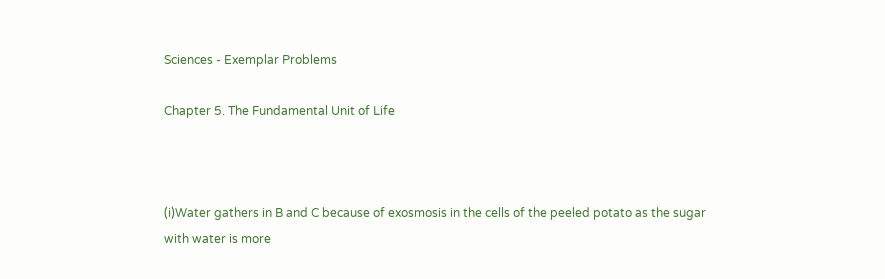Sciences - Exemplar Problems

Chapter 5. The Fundamental Unit of Life



(i)Water gathers in B and C because of exosmosis in the cells of the peeled potato as the sugar with water is more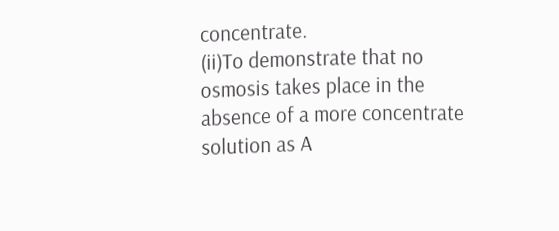concentrate.
(ii)To demonstrate that no osmosis takes place in the absence of a more concentrate solution as A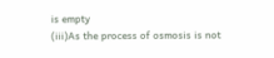is empty
(iii)As the process of osmosis is not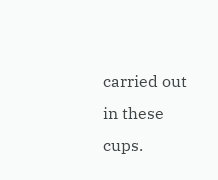carried out in these cups.